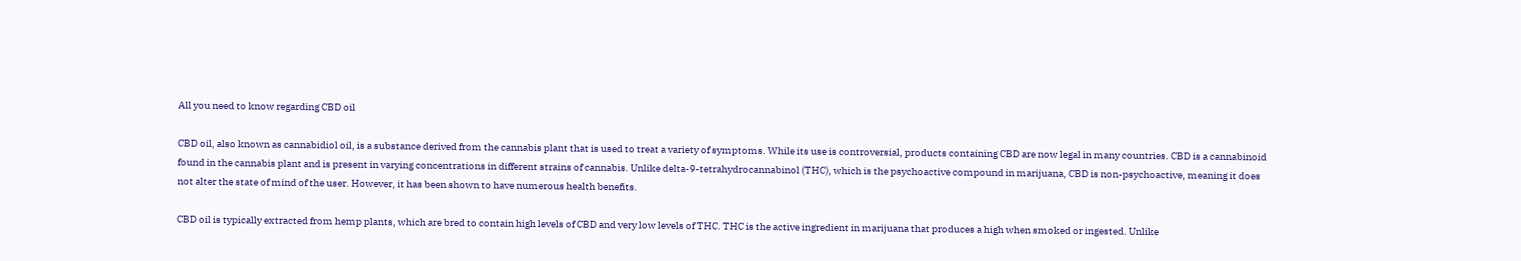All you need to know regarding CBD oil

CBD oil, also known as cannabidiol oil, is a substance derived from the cannabis plant that is used to treat a variety of symptoms. While its use is controversial, products containing CBD are now legal in many countries. CBD is a cannabinoid found in the cannabis plant and is present in varying concentrations in different strains of cannabis. Unlike delta-9-tetrahydrocannabinol (THC), which is the psychoactive compound in marijuana, CBD is non-psychoactive, meaning it does not alter the state of mind of the user. However, it has been shown to have numerous health benefits.

CBD oil is typically extracted from hemp plants, which are bred to contain high levels of CBD and very low levels of THC. THC is the active ingredient in marijuana that produces a high when smoked or ingested. Unlike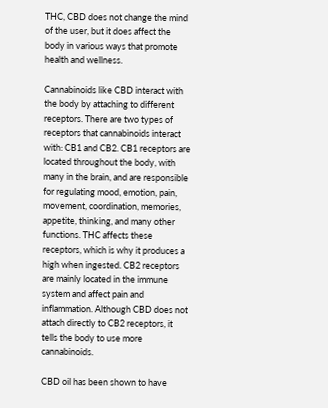THC, CBD does not change the mind of the user, but it does affect the body in various ways that promote health and wellness.

Cannabinoids like CBD interact with the body by attaching to different receptors. There are two types of receptors that cannabinoids interact with: CB1 and CB2. CB1 receptors are located throughout the body, with many in the brain, and are responsible for regulating mood, emotion, pain, movement, coordination, memories, appetite, thinking, and many other functions. THC affects these receptors, which is why it produces a high when ingested. CB2 receptors are mainly located in the immune system and affect pain and inflammation. Although CBD does not attach directly to CB2 receptors, it tells the body to use more cannabinoids.

CBD oil has been shown to have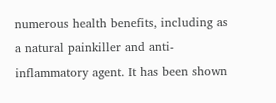numerous health benefits, including as a natural painkiller and anti-inflammatory agent. It has been shown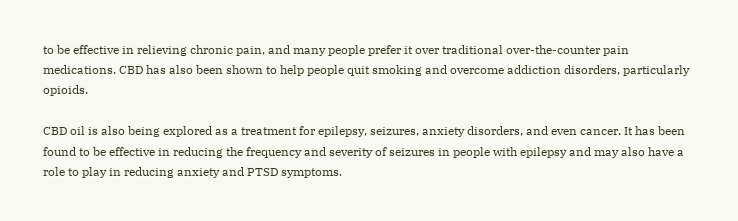to be effective in relieving chronic pain, and many people prefer it over traditional over-the-counter pain medications. CBD has also been shown to help people quit smoking and overcome addiction disorders, particularly opioids.

CBD oil is also being explored as a treatment for epilepsy, seizures, anxiety disorders, and even cancer. It has been found to be effective in reducing the frequency and severity of seizures in people with epilepsy and may also have a role to play in reducing anxiety and PTSD symptoms.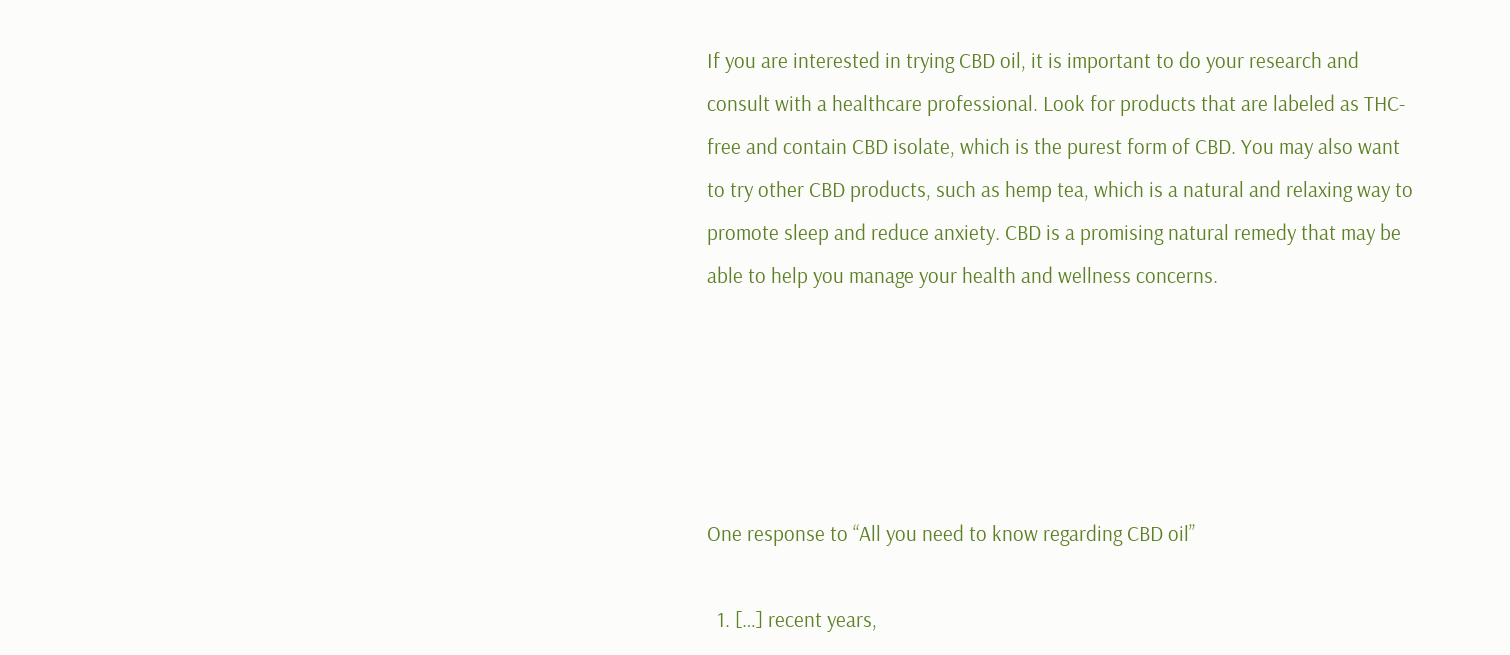If you are interested in trying CBD oil, it is important to do your research and consult with a healthcare professional. Look for products that are labeled as THC-free and contain CBD isolate, which is the purest form of CBD. You may also want to try other CBD products, such as hemp tea, which is a natural and relaxing way to promote sleep and reduce anxiety. CBD is a promising natural remedy that may be able to help you manage your health and wellness concerns.





One response to “All you need to know regarding CBD oil”

  1. […] recent years,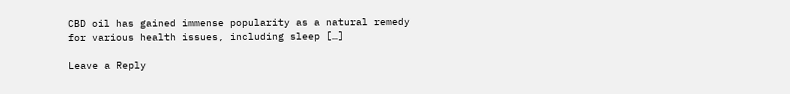CBD oil has gained immense popularity as a natural remedy for various health issues, including sleep […]

Leave a Reply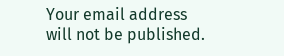Your email address will not be published.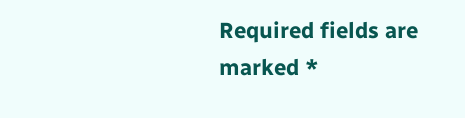Required fields are marked *